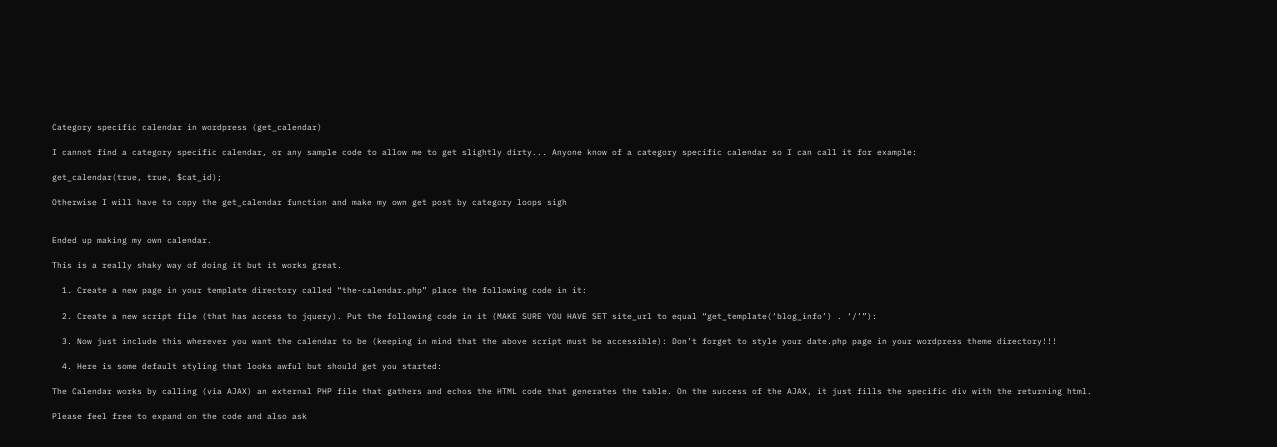Category specific calendar in wordpress (get_calendar)

I cannot find a category specific calendar, or any sample code to allow me to get slightly dirty... Anyone know of a category specific calendar so I can call it for example:

get_calendar(true, true, $cat_id);

Otherwise I will have to copy the get_calendar function and make my own get post by category loops sigh


Ended up making my own calendar.

This is a really shaky way of doing it but it works great.

  1. Create a new page in your template directory called “the-calendar.php” place the following code in it:

  2. Create a new script file (that has access to jquery). Put the following code in it (MAKE SURE YOU HAVE SET site_url to equal “get_template(‘blog_info’) . ‘/’”):

  3. Now just include this wherever you want the calendar to be (keeping in mind that the above script must be accessible): Don’t forget to style your date.php page in your wordpress theme directory!!!

  4. Here is some default styling that looks awful but should get you started:

The Calendar works by calling (via AJAX) an external PHP file that gathers and echos the HTML code that generates the table. On the success of the AJAX, it just fills the specific div with the returning html.

Please feel free to expand on the code and also ask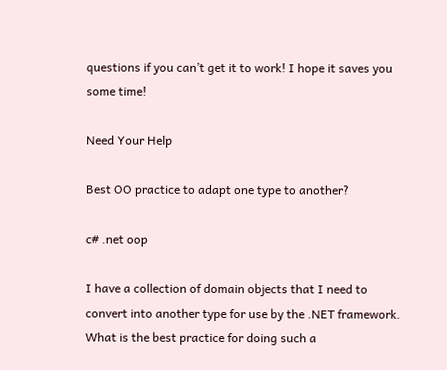questions if you can’t get it to work! I hope it saves you some time!

Need Your Help

Best OO practice to adapt one type to another?

c# .net oop

I have a collection of domain objects that I need to convert into another type for use by the .NET framework. What is the best practice for doing such a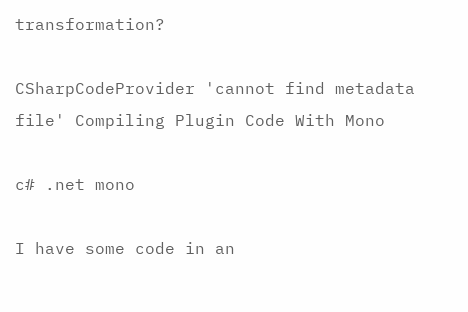transformation?

CSharpCodeProvider 'cannot find metadata file' Compiling Plugin Code With Mono

c# .net mono

I have some code in an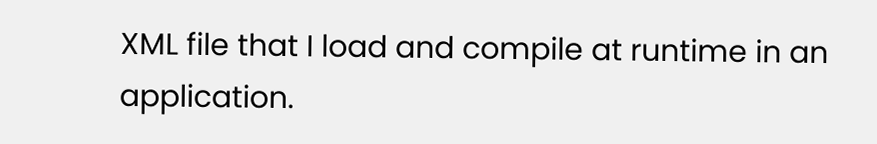XML file that I load and compile at runtime in an application.